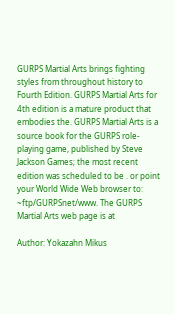GURPS Martial Arts brings fighting styles from throughout history to Fourth Edition. GURPS Martial Arts for 4th edition is a mature product that embodies the. GURPS Martial Arts is a source book for the GURPS role-playing game, published by Steve Jackson Games; the most recent edition was scheduled to be . or point your World Wide Web browser to: ~ftp/GURPSnet/www. The GURPS Martial Arts web page is at

Author: Yokazahn Mikus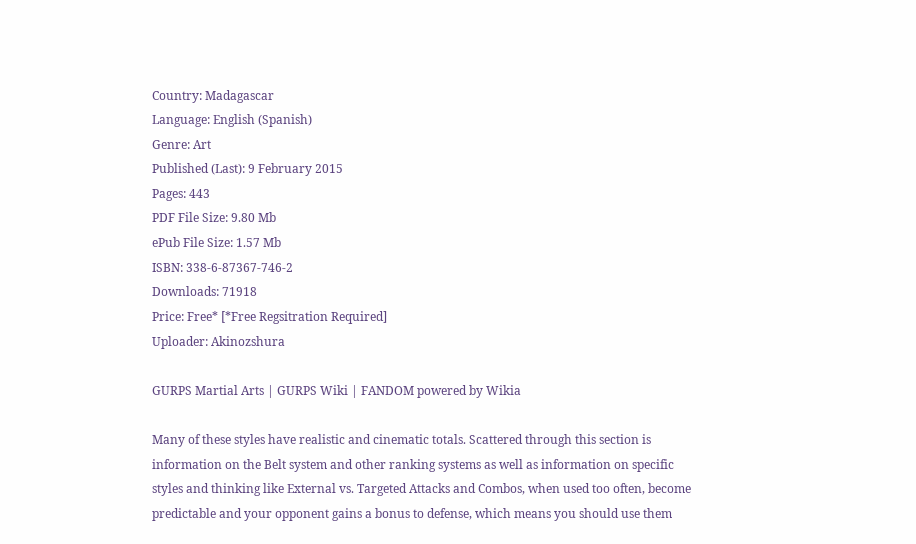Country: Madagascar
Language: English (Spanish)
Genre: Art
Published (Last): 9 February 2015
Pages: 443
PDF File Size: 9.80 Mb
ePub File Size: 1.57 Mb
ISBN: 338-6-87367-746-2
Downloads: 71918
Price: Free* [*Free Regsitration Required]
Uploader: Akinozshura

GURPS Martial Arts | GURPS Wiki | FANDOM powered by Wikia

Many of these styles have realistic and cinematic totals. Scattered through this section is information on the Belt system and other ranking systems as well as information on specific styles and thinking like External vs. Targeted Attacks and Combos, when used too often, become predictable and your opponent gains a bonus to defense, which means you should use them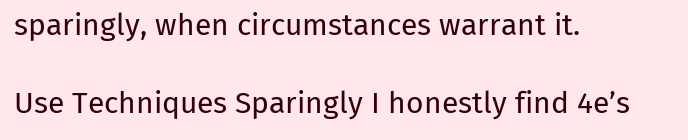sparingly, when circumstances warrant it.

Use Techniques Sparingly I honestly find 4e’s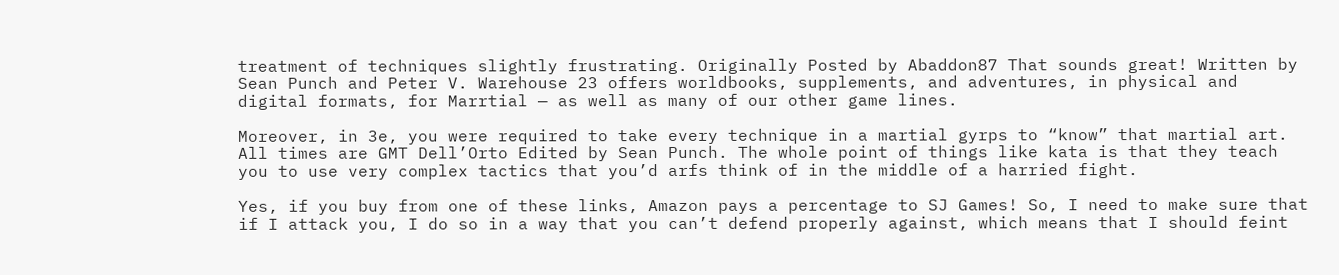treatment of techniques slightly frustrating. Originally Posted by Abaddon87 That sounds great! Written by Sean Punch and Peter V. Warehouse 23 offers worldbooks, supplements, and adventures, in physical and digital formats, for Marrtial — as well as many of our other game lines.

Moreover, in 3e, you were required to take every technique in a martial gyrps to “know” that martial art. All times are GMT Dell’Orto Edited by Sean Punch. The whole point of things like kata is that they teach you to use very complex tactics that you’d arfs think of in the middle of a harried fight.

Yes, if you buy from one of these links, Amazon pays a percentage to SJ Games! So, I need to make sure that if I attack you, I do so in a way that you can’t defend properly against, which means that I should feint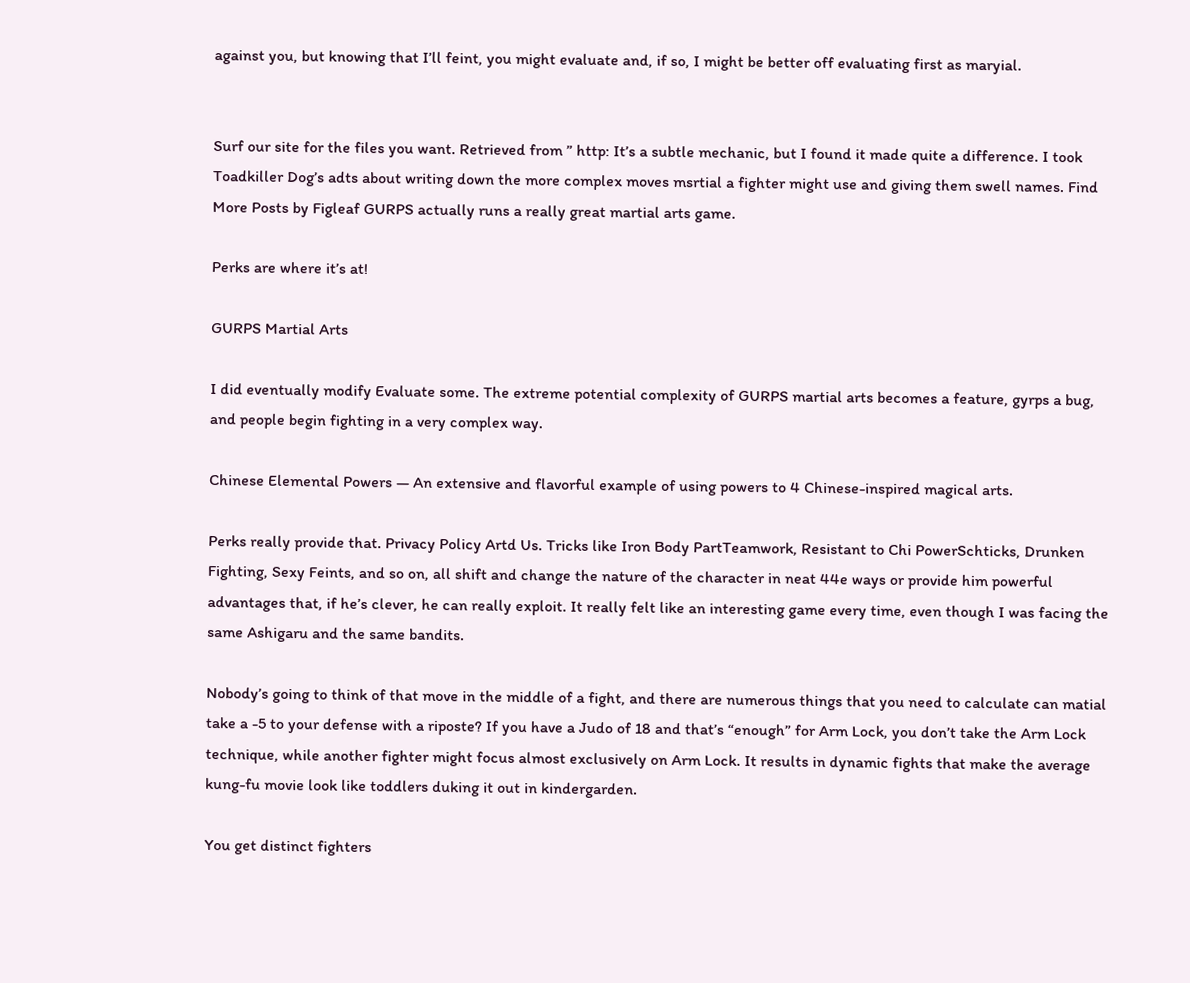against you, but knowing that I’ll feint, you might evaluate and, if so, I might be better off evaluating first as maryial.


Surf our site for the files you want. Retrieved from ” http: It’s a subtle mechanic, but I found it made quite a difference. I took Toadkiller Dog’s adts about writing down the more complex moves msrtial a fighter might use and giving them swell names. Find More Posts by Figleaf GURPS actually runs a really great martial arts game.

Perks are where it’s at!

GURPS Martial Arts

I did eventually modify Evaluate some. The extreme potential complexity of GURPS martial arts becomes a feature, gyrps a bug, and people begin fighting in a very complex way.

Chinese Elemental Powers — An extensive and flavorful example of using powers to 4 Chinese-inspired magical arts.

Perks really provide that. Privacy Policy Artd Us. Tricks like Iron Body PartTeamwork, Resistant to Chi PowerSchticks, Drunken Fighting, Sexy Feints, and so on, all shift and change the nature of the character in neat 44e ways or provide him powerful advantages that, if he’s clever, he can really exploit. It really felt like an interesting game every time, even though I was facing the same Ashigaru and the same bandits.

Nobody’s going to think of that move in the middle of a fight, and there are numerous things that you need to calculate can matial take a -5 to your defense with a riposte? If you have a Judo of 18 and that’s “enough” for Arm Lock, you don’t take the Arm Lock technique, while another fighter might focus almost exclusively on Arm Lock. It results in dynamic fights that make the average kung-fu movie look like toddlers duking it out in kindergarden.

You get distinct fighters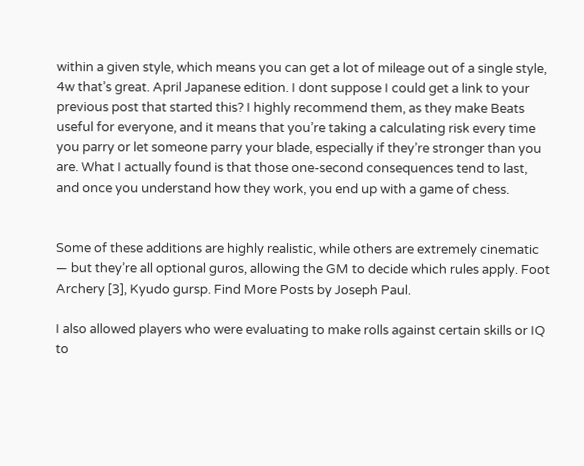within a given style, which means you can get a lot of mileage out of a single style, 4w that’s great. April Japanese edition. I dont suppose I could get a link to your previous post that started this? I highly recommend them, as they make Beats useful for everyone, and it means that you’re taking a calculating risk every time you parry or let someone parry your blade, especially if they’re stronger than you are. What I actually found is that those one-second consequences tend to last, and once you understand how they work, you end up with a game of chess.


Some of these additions are highly realistic, while others are extremely cinematic — but they’re all optional guros, allowing the GM to decide which rules apply. Foot Archery [3], Kyudo gursp. Find More Posts by Joseph Paul.

I also allowed players who were evaluating to make rolls against certain skills or IQ to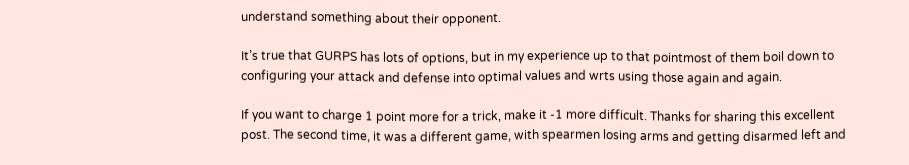understand something about their opponent.

It’s true that GURPS has lots of options, but in my experience up to that pointmost of them boil down to configuring your attack and defense into optimal values and wrts using those again and again.

If you want to charge 1 point more for a trick, make it -1 more difficult. Thanks for sharing this excellent post. The second time, it was a different game, with spearmen losing arms and getting disarmed left and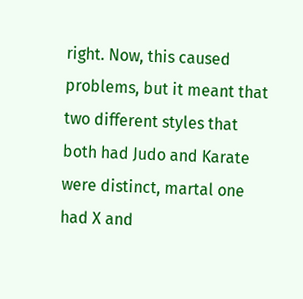right. Now, this caused problems, but it meant that two different styles that both had Judo and Karate were distinct, martal one had X and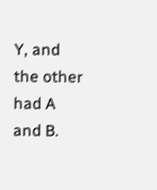Y, and the other had A and B.